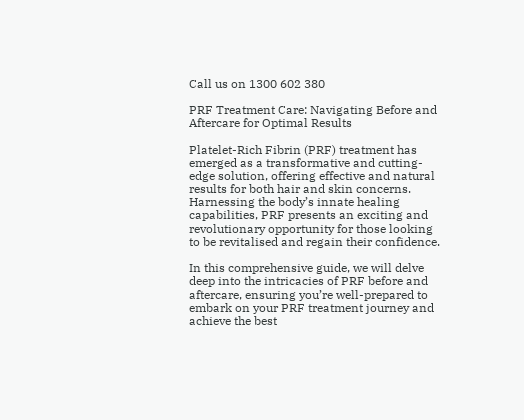Call us on 1300 602 380

PRF Treatment Care: Navigating Before and Aftercare for Optimal Results

Platelet-Rich Fibrin (PRF) treatment has emerged as a transformative and cutting-edge solution, offering effective and natural results for both hair and skin concerns. Harnessing the body’s innate healing capabilities, PRF presents an exciting and revolutionary opportunity for those looking to be revitalised and regain their confidence.

In this comprehensive guide, we will delve deep into the intricacies of PRF before and aftercare, ensuring you’re well-prepared to embark on your PRF treatment journey and achieve the best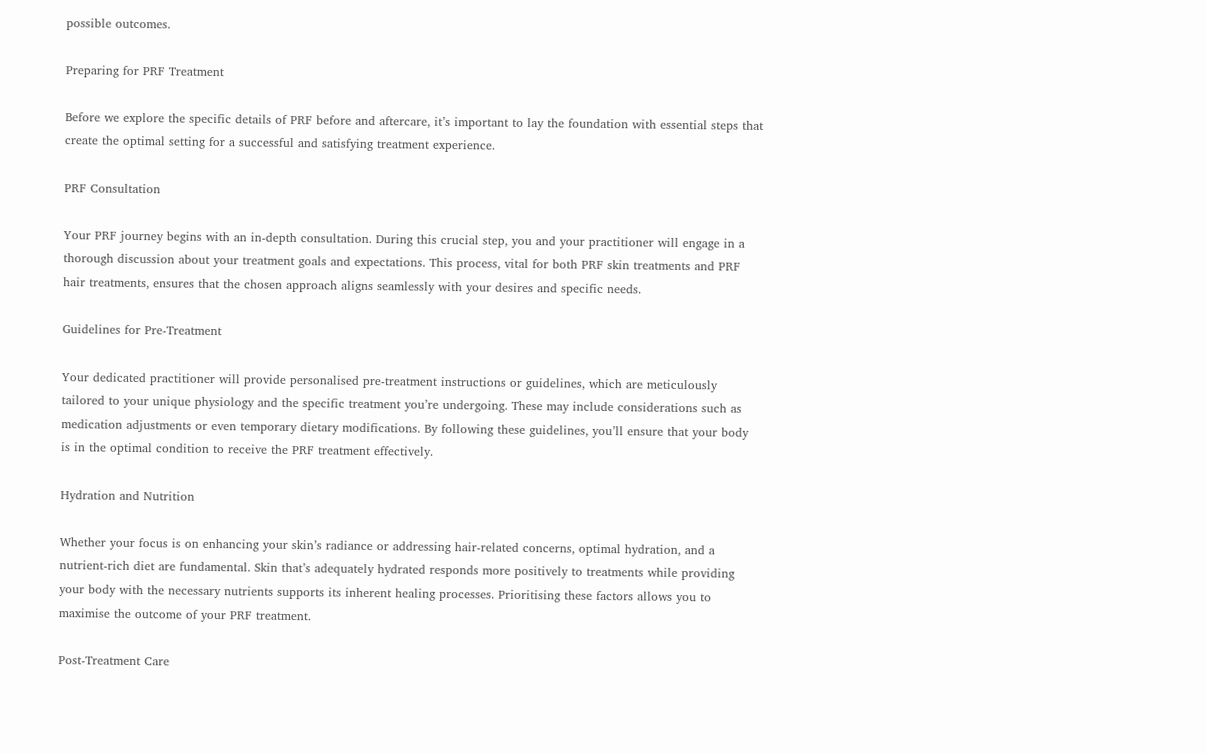possible outcomes.

Preparing for PRF Treatment

Before we explore the specific details of PRF before and aftercare, it’s important to lay the foundation with essential steps that create the optimal setting for a successful and satisfying treatment experience.

PRF Consultation

Your PRF journey begins with an in-depth consultation. During this crucial step, you and your practitioner will engage in a thorough discussion about your treatment goals and expectations. This process, vital for both PRF skin treatments and PRF hair treatments, ensures that the chosen approach aligns seamlessly with your desires and specific needs.

Guidelines for Pre-Treatment

Your dedicated practitioner will provide personalised pre-treatment instructions or guidelines, which are meticulously tailored to your unique physiology and the specific treatment you’re undergoing. These may include considerations such as medication adjustments or even temporary dietary modifications. By following these guidelines, you’ll ensure that your body is in the optimal condition to receive the PRF treatment effectively.

Hydration and Nutrition

Whether your focus is on enhancing your skin’s radiance or addressing hair-related concerns, optimal hydration, and a nutrient-rich diet are fundamental. Skin that’s adequately hydrated responds more positively to treatments while providing your body with the necessary nutrients supports its inherent healing processes. Prioritising these factors allows you to maximise the outcome of your PRF treatment.

Post-Treatment Care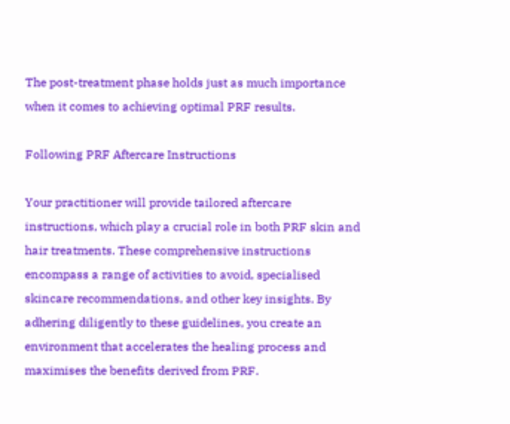The post-treatment phase holds just as much importance when it comes to achieving optimal PRF results.

Following PRF Aftercare Instructions

Your practitioner will provide tailored aftercare instructions, which play a crucial role in both PRF skin and hair treatments. These comprehensive instructions encompass a range of activities to avoid, specialised skincare recommendations, and other key insights. By adhering diligently to these guidelines, you create an environment that accelerates the healing process and maximises the benefits derived from PRF.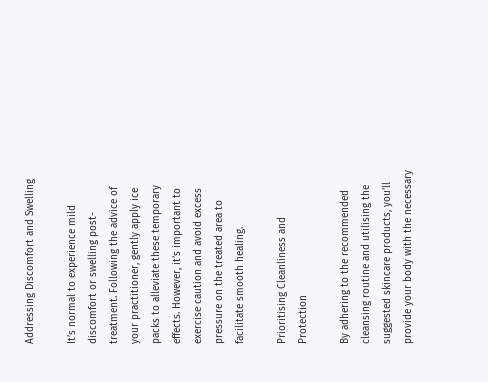Addressing Discomfort and Swelling

It’s normal to experience mild discomfort or swelling post-treatment. Following the advice of your practitioner, gently apply ice packs to alleviate these temporary effects. However, it’s important to exercise caution and avoid excess pressure on the treated area to facilitate smooth healing.

Prioritising Cleanliness and Protection

By adhering to the recommended cleansing routine and utilising the suggested skincare products, you’ll provide your body with the necessary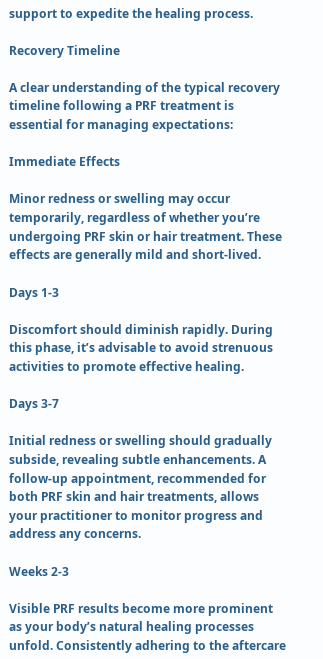support to expedite the healing process.

Recovery Timeline

A clear understanding of the typical recovery timeline following a PRF treatment is essential for managing expectations:

Immediate Effects

Minor redness or swelling may occur temporarily, regardless of whether you’re undergoing PRF skin or hair treatment. These effects are generally mild and short-lived.

Days 1-3

Discomfort should diminish rapidly. During this phase, it’s advisable to avoid strenuous activities to promote effective healing.

Days 3-7

Initial redness or swelling should gradually subside, revealing subtle enhancements. A follow-up appointment, recommended for both PRF skin and hair treatments, allows your practitioner to monitor progress and address any concerns.

Weeks 2-3

Visible PRF results become more prominent as your body’s natural healing processes unfold. Consistently adhering to the aftercare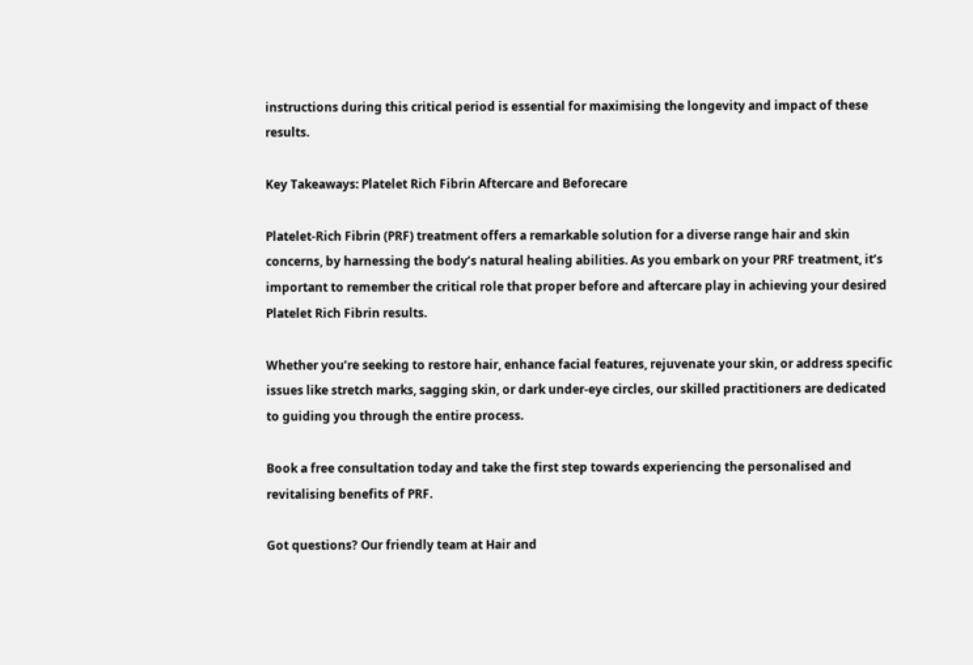instructions during this critical period is essential for maximising the longevity and impact of these results.

Key Takeaways: Platelet Rich Fibrin Aftercare and Beforecare

Platelet-Rich Fibrin (PRF) treatment offers a remarkable solution for a diverse range hair and skin concerns, by harnessing the body’s natural healing abilities. As you embark on your PRF treatment, it’s important to remember the critical role that proper before and aftercare play in achieving your desired Platelet Rich Fibrin results.

Whether you’re seeking to restore hair, enhance facial features, rejuvenate your skin, or address specific issues like stretch marks, sagging skin, or dark under-eye circles, our skilled practitioners are dedicated to guiding you through the entire process.

Book a free consultation today and take the first step towards experiencing the personalised and revitalising benefits of PRF.

Got questions? Our friendly team at Hair and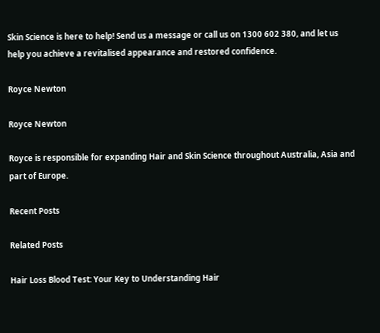Skin Science is here to help! Send us a message or call us on 1300 602 380, and let us help you achieve a revitalised appearance and restored confidence.

Royce Newton

Royce Newton

Royce is responsible for expanding Hair and Skin Science throughout Australia, Asia and part of Europe.

Recent Posts

Related Posts

Hair Loss Blood Test: Your Key to Understanding Hair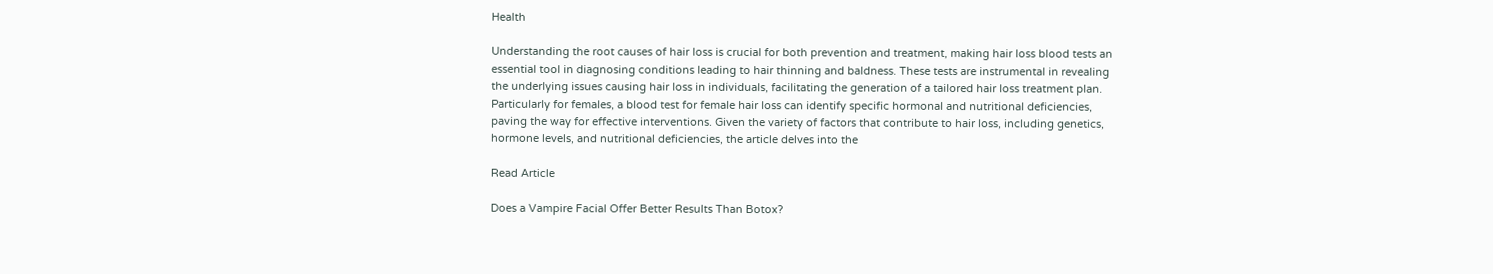Health

Understanding the root causes of hair loss is crucial for both prevention and treatment, making hair loss blood tests an essential tool in diagnosing conditions leading to hair thinning and baldness. These tests are instrumental in revealing the underlying issues causing hair loss in individuals, facilitating the generation of a tailored hair loss treatment plan. Particularly for females, a blood test for female hair loss can identify specific hormonal and nutritional deficiencies, paving the way for effective interventions. Given the variety of factors that contribute to hair loss, including genetics, hormone levels, and nutritional deficiencies, the article delves into the

Read Article

Does a Vampire Facial Offer Better Results Than Botox?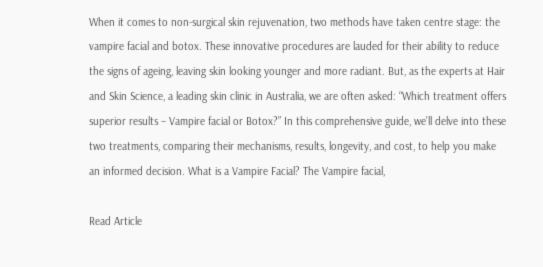When it comes to non-surgical skin rejuvenation, two methods have taken centre stage: the vampire facial and botox. These innovative procedures are lauded for their ability to reduce the signs of ageing, leaving skin looking younger and more radiant. But, as the experts at Hair and Skin Science, a leading skin clinic in Australia, we are often asked: “Which treatment offers superior results – Vampire facial or Botox?” In this comprehensive guide, we’ll delve into these two treatments, comparing their mechanisms, results, longevity, and cost, to help you make an informed decision. What is a Vampire Facial? The Vampire facial,

Read Article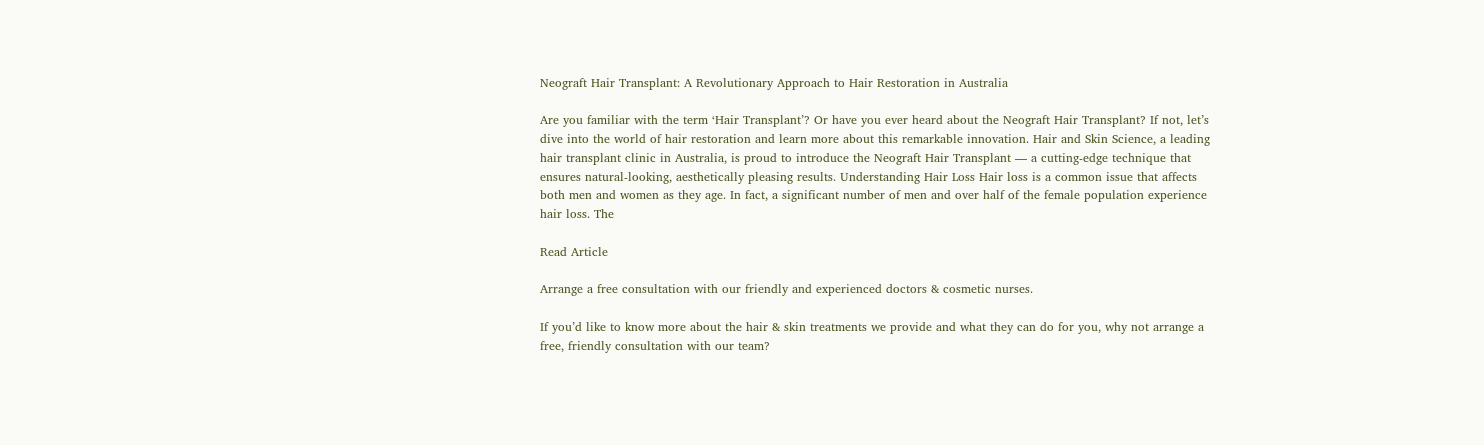Neograft Hair Transplant: A Revolutionary Approach to Hair Restoration in Australia

Are you familiar with the term ‘Hair Transplant’? Or have you ever heard about the Neograft Hair Transplant? If not, let’s dive into the world of hair restoration and learn more about this remarkable innovation. Hair and Skin Science, a leading hair transplant clinic in Australia, is proud to introduce the Neograft Hair Transplant — a cutting-edge technique that ensures natural-looking, aesthetically pleasing results. Understanding Hair Loss Hair loss is a common issue that affects both men and women as they age. In fact, a significant number of men and over half of the female population experience hair loss. The

Read Article

Arrange a free consultation with our friendly and experienced doctors & cosmetic nurses.

If you’d like to know more about the hair & skin treatments we provide and what they can do for you, why not arrange a free, friendly consultation with our team?